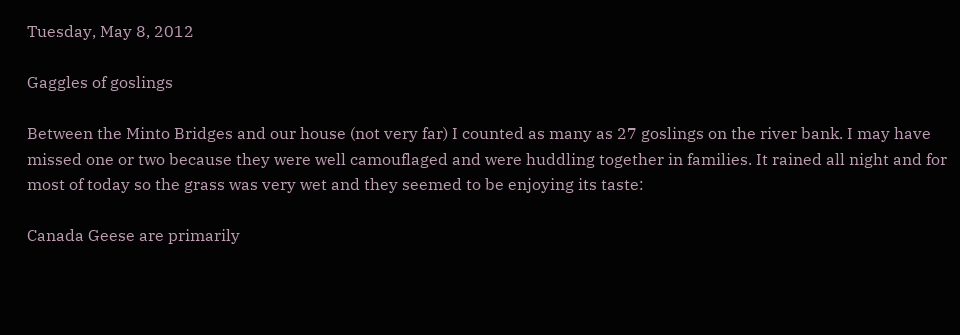Tuesday, May 8, 2012

Gaggles of goslings

Between the Minto Bridges and our house (not very far) I counted as many as 27 goslings on the river bank. I may have missed one or two because they were well camouflaged and were huddling together in families. It rained all night and for most of today so the grass was very wet and they seemed to be enjoying its taste:

Canada Geese are primarily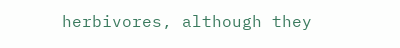herbivores, although they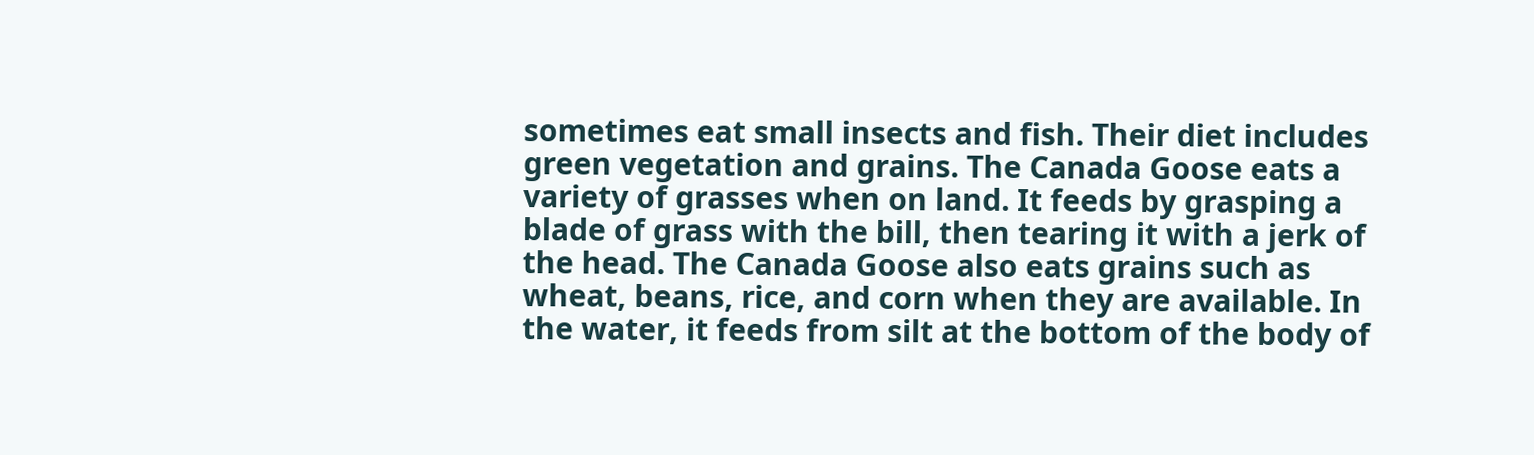sometimes eat small insects and fish. Their diet includes green vegetation and grains. The Canada Goose eats a variety of grasses when on land. It feeds by grasping a blade of grass with the bill, then tearing it with a jerk of the head. The Canada Goose also eats grains such as wheat, beans, rice, and corn when they are available. In the water, it feeds from silt at the bottom of the body of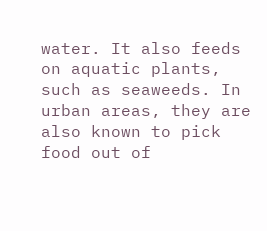water. It also feeds on aquatic plants, such as seaweeds. In urban areas, they are also known to pick food out of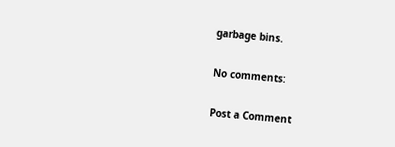garbage bins.

No comments:

Post a Comment